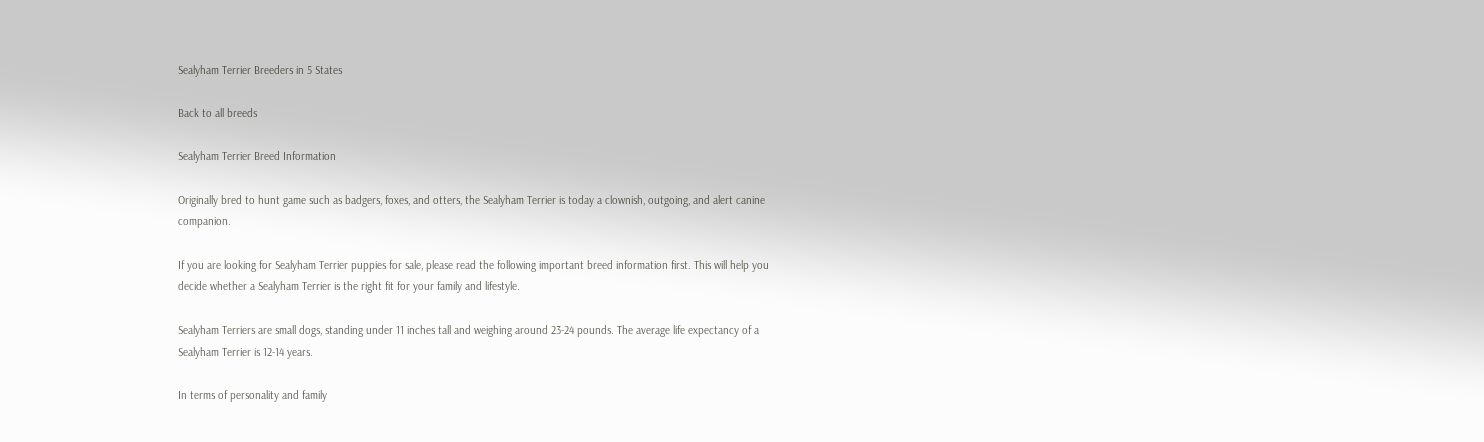Sealyham Terrier Breeders in 5 States

Back to all breeds

Sealyham Terrier Breed Information

Originally bred to hunt game such as badgers, foxes, and otters, the Sealyham Terrier is today a clownish, outgoing, and alert canine companion.

If you are looking for Sealyham Terrier puppies for sale, please read the following important breed information first. This will help you decide whether a Sealyham Terrier is the right fit for your family and lifestyle.

Sealyham Terriers are small dogs, standing under 11 inches tall and weighing around 23-24 pounds. The average life expectancy of a Sealyham Terrier is 12-14 years.

In terms of personality and family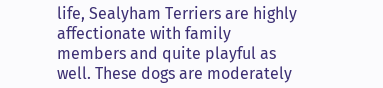life, Sealyham Terriers are highly affectionate with family members and quite playful as well. These dogs are moderately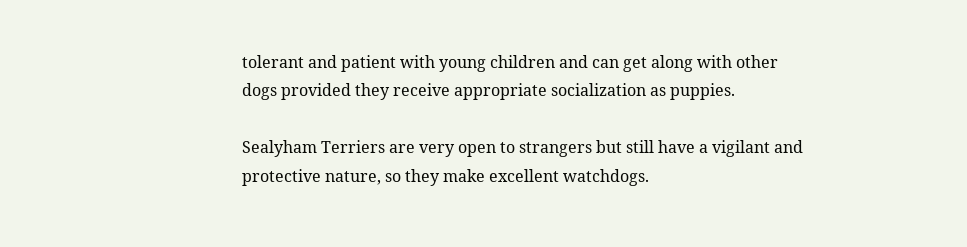tolerant and patient with young children and can get along with other dogs provided they receive appropriate socialization as puppies.

Sealyham Terriers are very open to strangers but still have a vigilant and protective nature, so they make excellent watchdogs.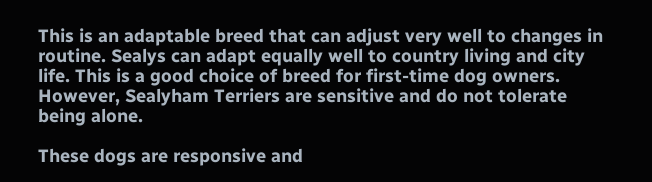This is an adaptable breed that can adjust very well to changes in routine. Sealys can adapt equally well to country living and city life. This is a good choice of breed for first-time dog owners. However, Sealyham Terriers are sensitive and do not tolerate being alone.

These dogs are responsive and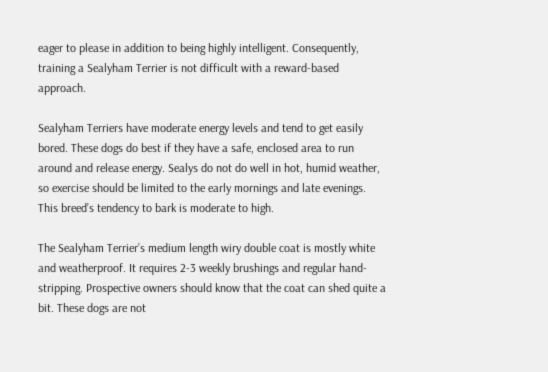eager to please in addition to being highly intelligent. Consequently, training a Sealyham Terrier is not difficult with a reward-based approach.

Sealyham Terriers have moderate energy levels and tend to get easily bored. These dogs do best if they have a safe, enclosed area to run around and release energy. Sealys do not do well in hot, humid weather, so exercise should be limited to the early mornings and late evenings. This breed’s tendency to bark is moderate to high.

The Sealyham Terrier’s medium length wiry double coat is mostly white and weatherproof. It requires 2-3 weekly brushings and regular hand-stripping. Prospective owners should know that the coat can shed quite a bit. These dogs are not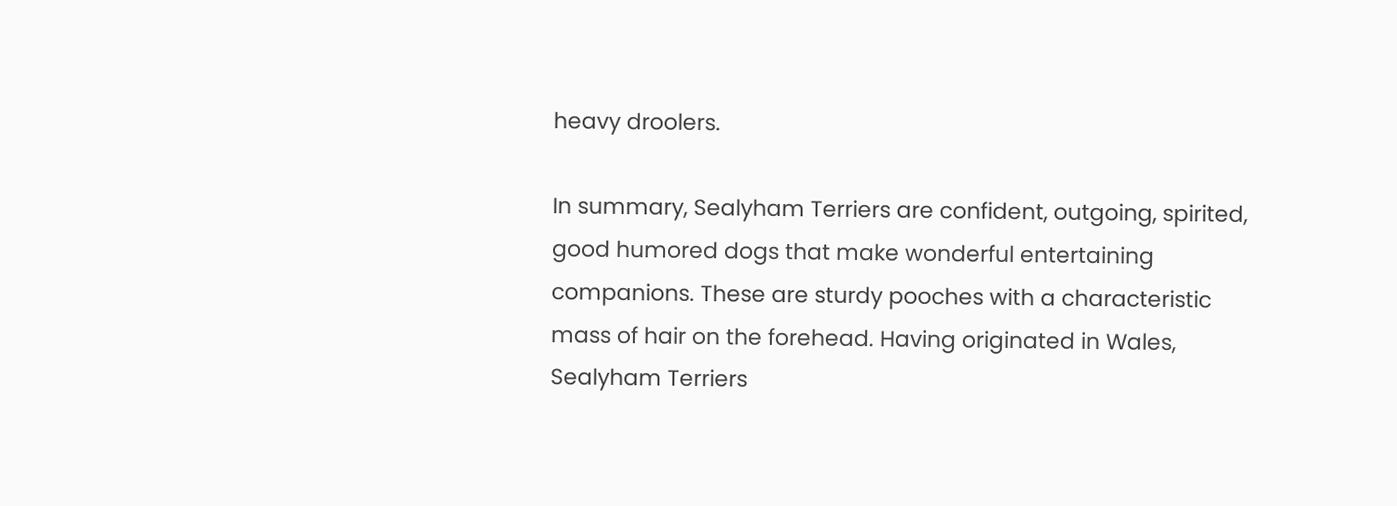heavy droolers.

In summary, Sealyham Terriers are confident, outgoing, spirited, good humored dogs that make wonderful entertaining companions. These are sturdy pooches with a characteristic mass of hair on the forehead. Having originated in Wales, Sealyham Terriers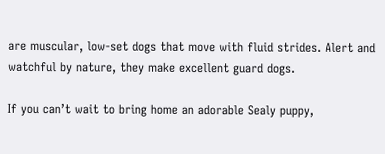are muscular, low-set dogs that move with fluid strides. Alert and watchful by nature, they make excellent guard dogs.

If you can’t wait to bring home an adorable Sealy puppy,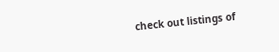check out listings of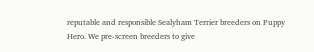reputable and responsible Sealyham Terrier breeders on Puppy Hero. We pre-screen breeders to give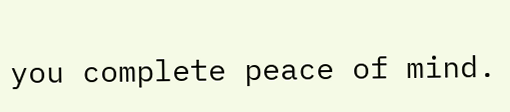you complete peace of mind.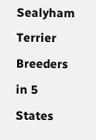Sealyham Terrier Breeders in 5 States